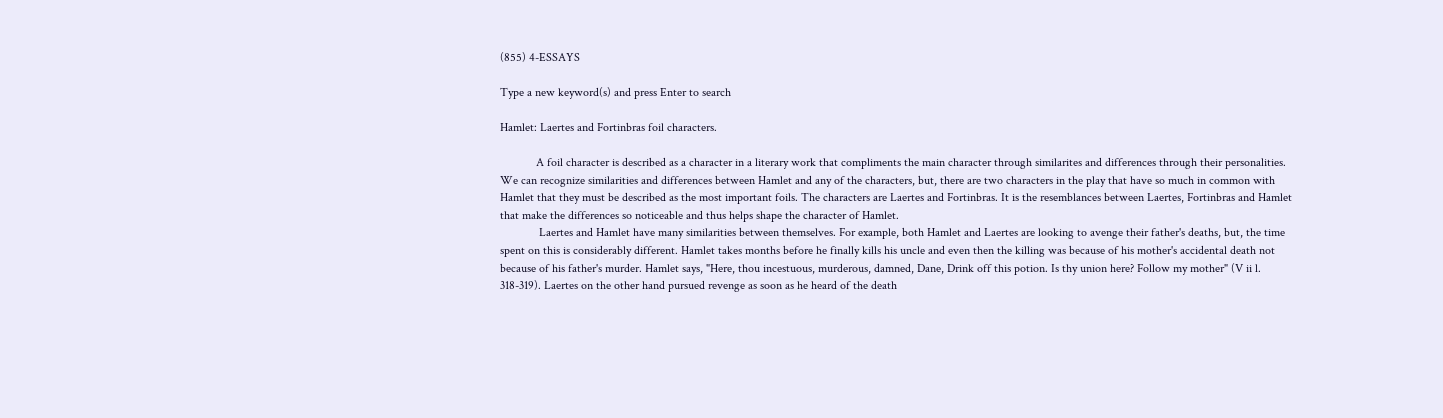(855) 4-ESSAYS

Type a new keyword(s) and press Enter to search

Hamlet: Laertes and Fortinbras foil characters.

            A foil character is described as a character in a literary work that compliments the main character through similarites and differences through their personalities. We can recognize similarities and differences between Hamlet and any of the characters, but, there are two characters in the play that have so much in common with Hamlet that they must be described as the most important foils. The characters are Laertes and Fortinbras. It is the resemblances between Laertes, Fortinbras and Hamlet that make the differences so noticeable and thus helps shape the character of Hamlet.
             Laertes and Hamlet have many similarities between themselves. For example, both Hamlet and Laertes are looking to avenge their father's deaths, but, the time spent on this is considerably different. Hamlet takes months before he finally kills his uncle and even then the killing was because of his mother's accidental death not because of his father's murder. Hamlet says, "Here, thou incestuous, murderous, damned, Dane, Drink off this potion. Is thy union here? Follow my mother" (V ii l. 318-319). Laertes on the other hand pursued revenge as soon as he heard of the death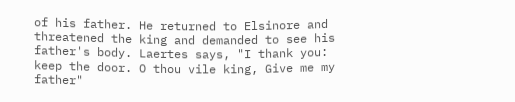of his father. He returned to Elsinore and threatened the king and demanded to see his father's body. Laertes says, "I thank you: keep the door. O thou vile king, Give me my father"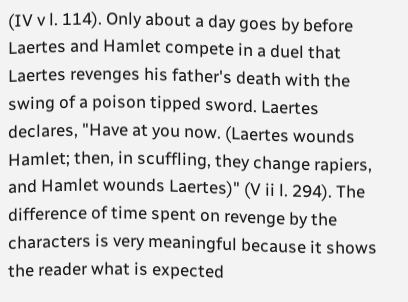(IV v l. 114). Only about a day goes by before Laertes and Hamlet compete in a duel that Laertes revenges his father's death with the swing of a poison tipped sword. Laertes declares, "Have at you now. (Laertes wounds Hamlet; then, in scuffling, they change rapiers, and Hamlet wounds Laertes)" (V ii l. 294). The difference of time spent on revenge by the characters is very meaningful because it shows the reader what is expected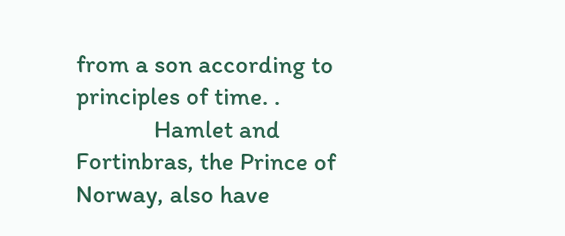from a son according to principles of time. .
             Hamlet and Fortinbras, the Prince of Norway, also have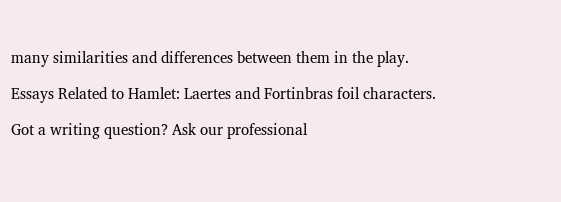many similarities and differences between them in the play.

Essays Related to Hamlet: Laertes and Fortinbras foil characters.

Got a writing question? Ask our professional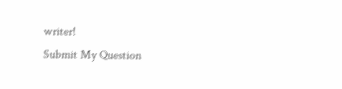writer!
Submit My Question